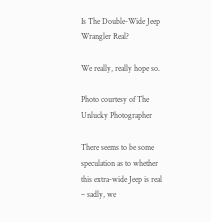Is The Double-Wide Jeep Wrangler Real?

We really, really hope so.

Photo courtesy of The Unlucky Photographer

There seems to be some speculation as to whether this extra-wide Jeep is real – sadly, we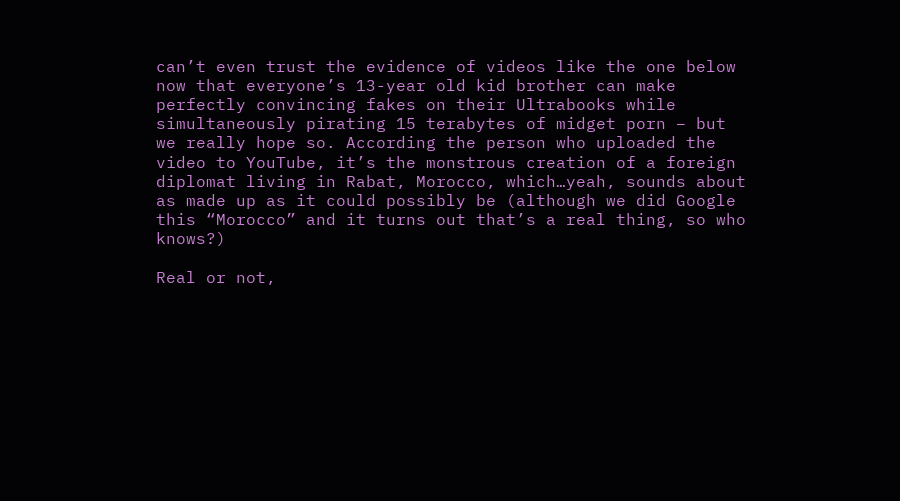can’t even trust the evidence of videos like the one below now that everyone’s 13-year old kid brother can make perfectly convincing fakes on their Ultrabooks while simultaneously pirating 15 terabytes of midget porn – but we really hope so. According the person who uploaded the video to YouTube, it’s the monstrous creation of a foreign diplomat living in Rabat, Morocco, which…yeah, sounds about as made up as it could possibly be (although we did Google this “Morocco” and it turns out that’s a real thing, so who knows?)

Real or not,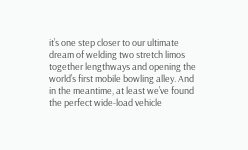it’s one step closer to our ultimate dream of welding two stretch limos together lengthways and opening the world’s first mobile bowling alley. And in the meantime, at least we’ve found the perfect wide-load vehicle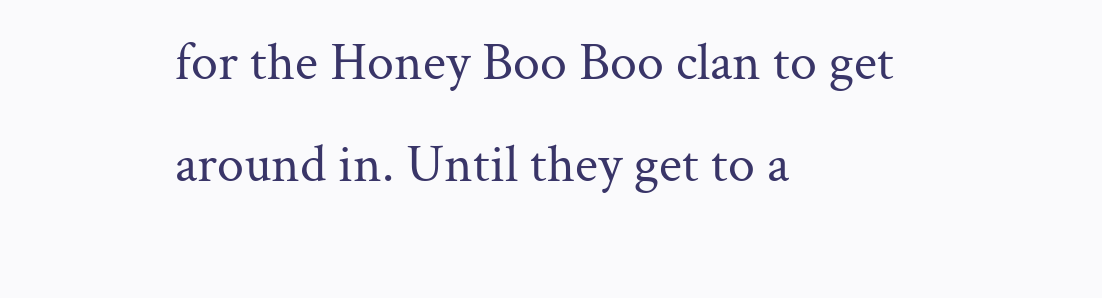for the Honey Boo Boo clan to get around in. Until they get to a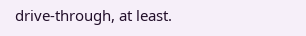drive-through, at least.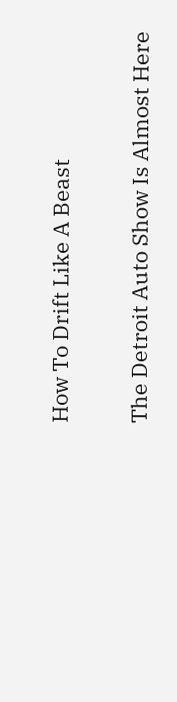How To Drift Like A Beast

The Detroit Auto Show Is Almost Here